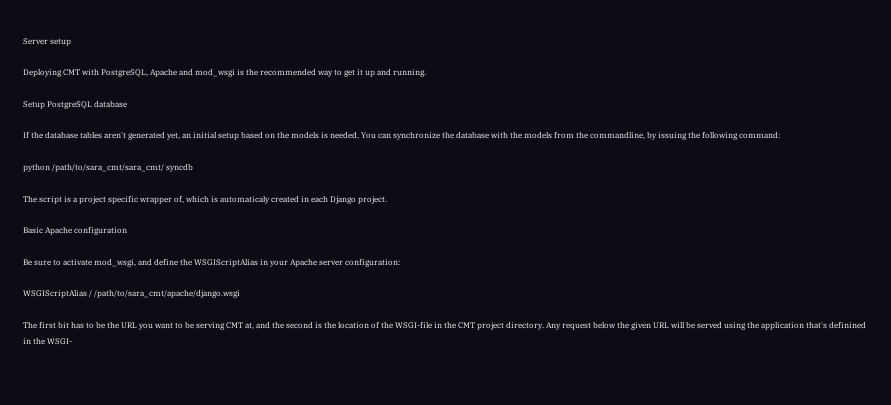Server setup

Deploying CMT with PostgreSQL, Apache and mod_wsgi is the recommended way to get it up and running.

Setup PostgreSQL database

If the database tables aren't generated yet, an initial setup based on the models is needed. You can synchronize the database with the models from the commandline, by issuing the following command:

python /path/to/sara_cmt/sara_cmt/ syncdb

The script is a project specific wrapper of, which is automaticaly created in each Django project.

Basic Apache configuration

Be sure to activate mod_wsgi, and define the WSGIScriptAlias in your Apache server configuration:

WSGIScriptAlias / /path/to/sara_cmt/apache/django.wsgi

The first bit has to be the URL you want to be serving CMT at, and the second is the location of the WSGI-file in the CMT project directory. Any request below the given URL will be served using the application that's definined in the WSGI-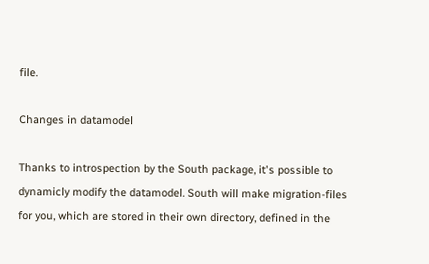file.

Changes in datamodel

Thanks to introspection by the South package, it's possible to dynamicly modify the datamodel. South will make migration-files for you, which are stored in their own directory, defined in the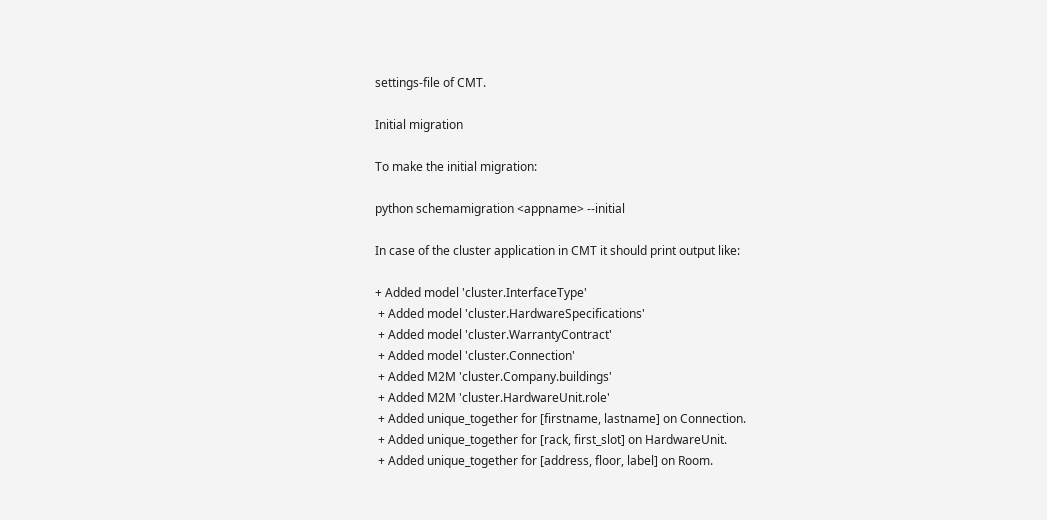settings-file of CMT.

Initial migration

To make the initial migration:

python schemamigration <appname> --initial

In case of the cluster application in CMT it should print output like:

+ Added model 'cluster.InterfaceType'
 + Added model 'cluster.HardwareSpecifications'
 + Added model 'cluster.WarrantyContract'
 + Added model 'cluster.Connection'
 + Added M2M 'cluster.Company.buildings'
 + Added M2M 'cluster.HardwareUnit.role'
 + Added unique_together for [firstname, lastname] on Connection.
 + Added unique_together for [rack, first_slot] on HardwareUnit.
 + Added unique_together for [address, floor, label] on Room.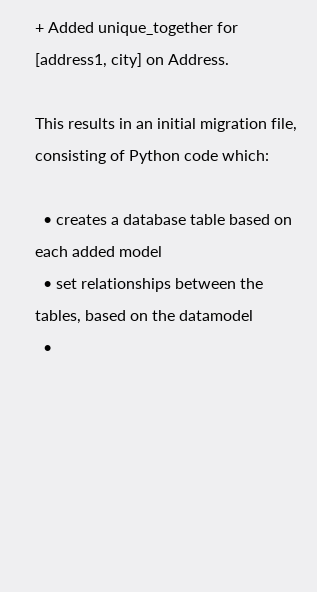+ Added unique_together for [address1, city] on Address.

This results in an initial migration file, consisting of Python code which:

  • creates a database table based on each added model
  • set relationships between the tables, based on the datamodel
  •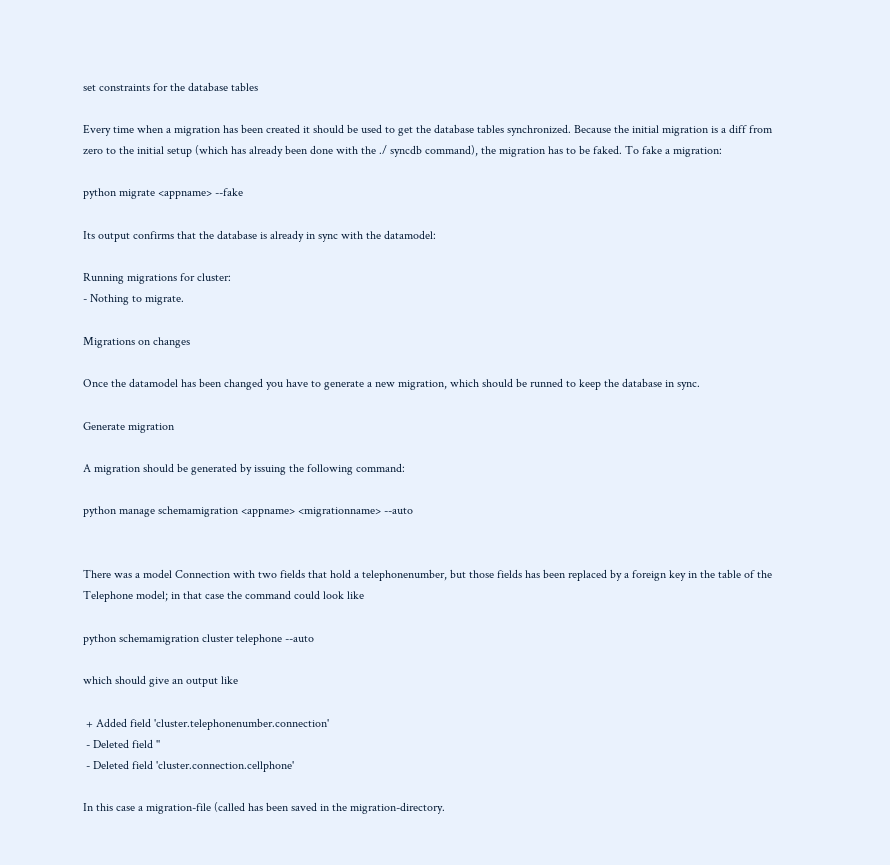set constraints for the database tables

Every time when a migration has been created it should be used to get the database tables synchronized. Because the initial migration is a diff from zero to the initial setup (which has already been done with the ./ syncdb command), the migration has to be faked. To fake a migration:

python migrate <appname> --fake

Its output confirms that the database is already in sync with the datamodel:

Running migrations for cluster:
- Nothing to migrate.

Migrations on changes

Once the datamodel has been changed you have to generate a new migration, which should be runned to keep the database in sync.

Generate migration

A migration should be generated by issuing the following command:

python manage schemamigration <appname> <migrationname> --auto


There was a model Connection with two fields that hold a telephonenumber, but those fields has been replaced by a foreign key in the table of the Telephone model; in that case the command could look like

python schemamigration cluster telephone --auto

which should give an output like

 + Added field 'cluster.telephonenumber.connection'
 - Deleted field ''
 - Deleted field 'cluster.connection.cellphone'

In this case a migration-file (called has been saved in the migration-directory.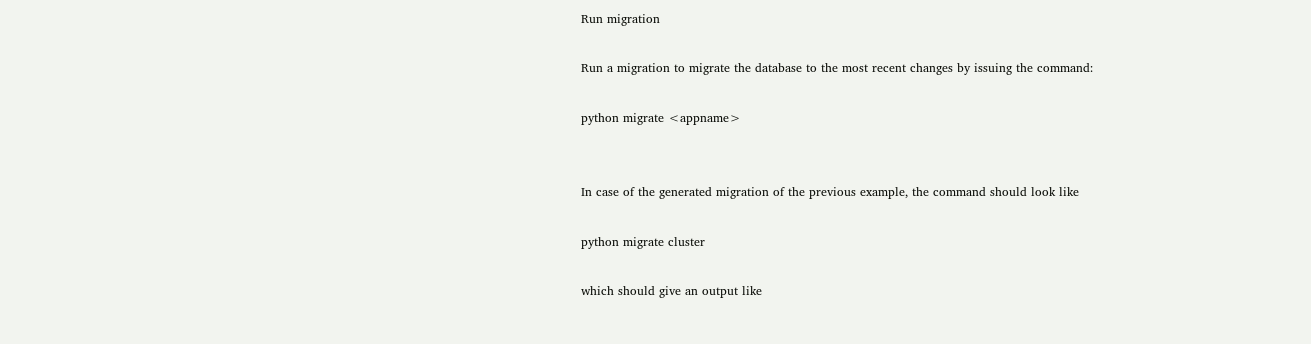Run migration

Run a migration to migrate the database to the most recent changes by issuing the command:

python migrate <appname>


In case of the generated migration of the previous example, the command should look like

python migrate cluster

which should give an output like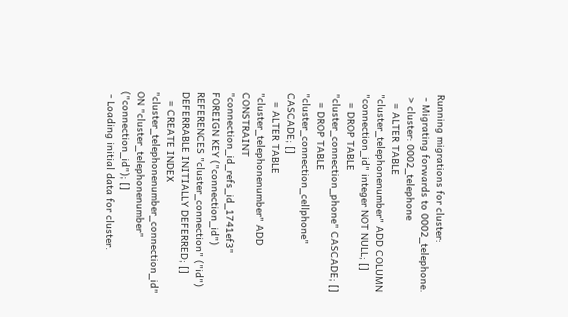Running migrations for cluster:
 - Migrating forwards to 0002_telephone.
 > cluster: 0002_telephone
   = ALTER TABLE "cluster_telephonenumber" ADD COLUMN "connection_id" integer NOT NULL; []
   = DROP TABLE "cluster_connection_phone" CASCADE; []
   = DROP TABLE "cluster_connection_cellphone" CASCADE; []
   = ALTER TABLE "cluster_telephonenumber" ADD CONSTRAINT "connection_id_refs_id_1741ef3" FOREIGN KEY ("connection_id") REFERENCES "cluster_connection" ("id") DEFERRABLE INITIALLY DEFERRED; []
   = CREATE INDEX "cluster_telephonenumber_connection_id" ON "cluster_telephonenumber" ("connection_id"); []
 - Loading initial data for cluster.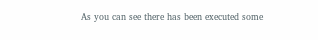As you can see there has been executed some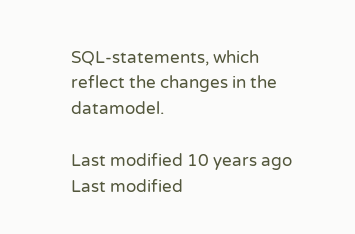SQL-statements, which reflect the changes in the datamodel.

Last modified 10 years ago Last modified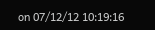on 07/12/12 10:19:16